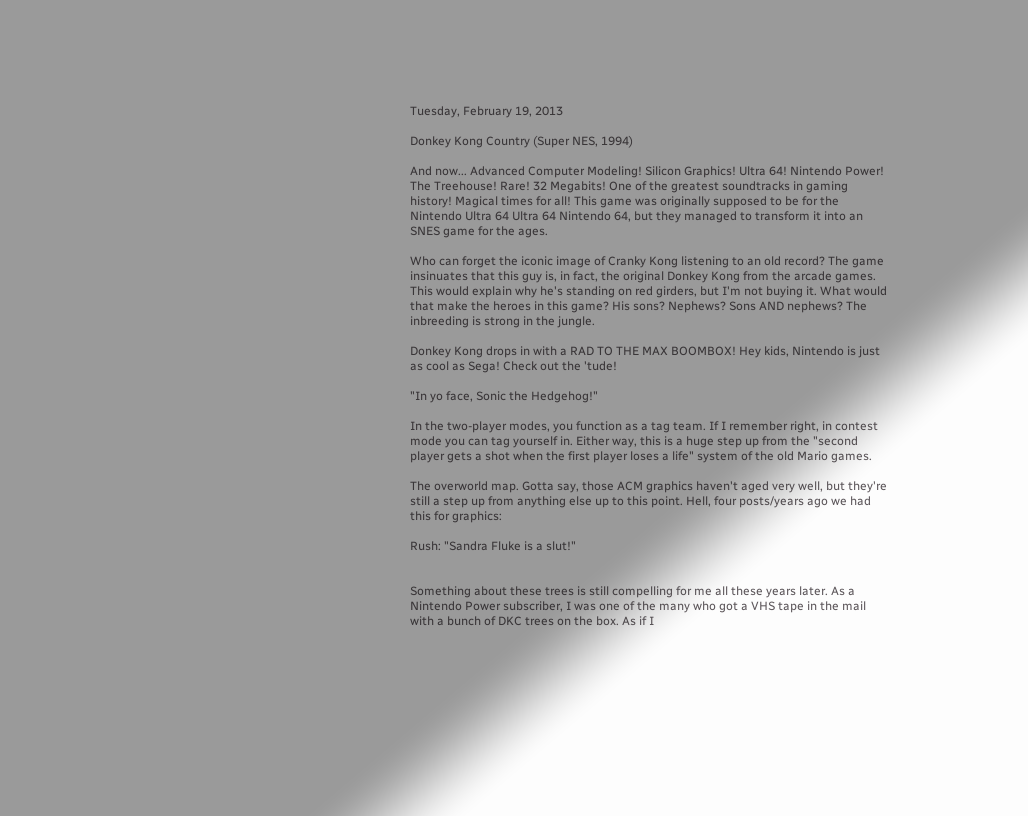Tuesday, February 19, 2013

Donkey Kong Country (Super NES, 1994)

And now... Advanced Computer Modeling! Silicon Graphics! Ultra 64! Nintendo Power! The Treehouse! Rare! 32 Megabits! One of the greatest soundtracks in gaming history! Magical times for all! This game was originally supposed to be for the Nintendo Ultra 64 Ultra 64 Nintendo 64, but they managed to transform it into an SNES game for the ages.

Who can forget the iconic image of Cranky Kong listening to an old record? The game insinuates that this guy is, in fact, the original Donkey Kong from the arcade games. This would explain why he's standing on red girders, but I'm not buying it. What would that make the heroes in this game? His sons? Nephews? Sons AND nephews? The inbreeding is strong in the jungle.

Donkey Kong drops in with a RAD TO THE MAX BOOMBOX! Hey kids, Nintendo is just as cool as Sega! Check out the 'tude!

"In yo face, Sonic the Hedgehog!"

In the two-player modes, you function as a tag team. If I remember right, in contest mode you can tag yourself in. Either way, this is a huge step up from the "second player gets a shot when the first player loses a life" system of the old Mario games.

The overworld map. Gotta say, those ACM graphics haven't aged very well, but they're still a step up from anything else up to this point. Hell, four posts/years ago we had this for graphics:

Rush: "Sandra Fluke is a slut!"


Something about these trees is still compelling for me all these years later. As a Nintendo Power subscriber, I was one of the many who got a VHS tape in the mail with a bunch of DKC trees on the box. As if I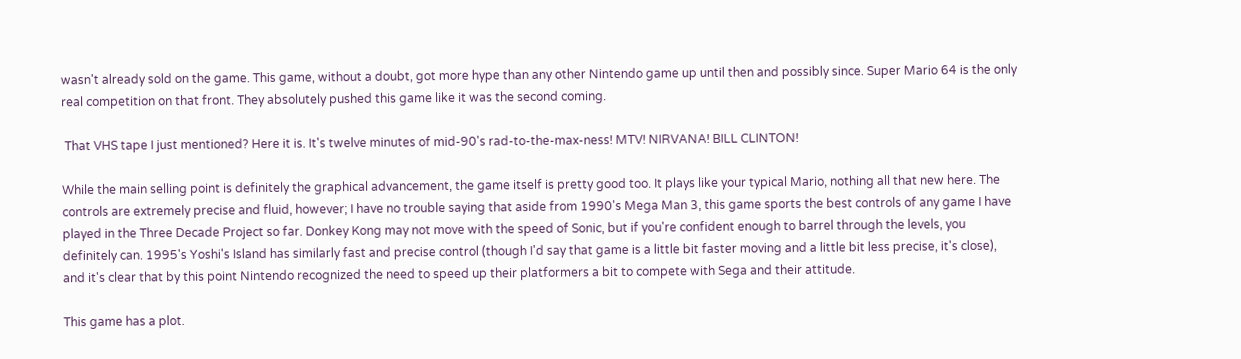wasn't already sold on the game. This game, without a doubt, got more hype than any other Nintendo game up until then and possibly since. Super Mario 64 is the only real competition on that front. They absolutely pushed this game like it was the second coming.

 That VHS tape I just mentioned? Here it is. It's twelve minutes of mid-90's rad-to-the-max-ness! MTV! NIRVANA! BILL CLINTON!

While the main selling point is definitely the graphical advancement, the game itself is pretty good too. It plays like your typical Mario, nothing all that new here. The controls are extremely precise and fluid, however; I have no trouble saying that aside from 1990's Mega Man 3, this game sports the best controls of any game I have played in the Three Decade Project so far. Donkey Kong may not move with the speed of Sonic, but if you're confident enough to barrel through the levels, you definitely can. 1995's Yoshi's Island has similarly fast and precise control (though I'd say that game is a little bit faster moving and a little bit less precise, it's close), and it's clear that by this point Nintendo recognized the need to speed up their platformers a bit to compete with Sega and their attitude.

This game has a plot.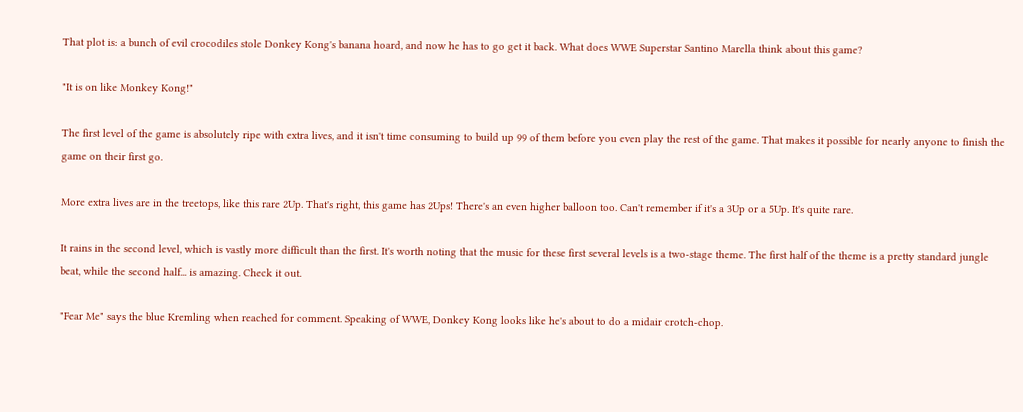That plot is: a bunch of evil crocodiles stole Donkey Kong's banana hoard, and now he has to go get it back. What does WWE Superstar Santino Marella think about this game?

"It is on like Monkey Kong!"

The first level of the game is absolutely ripe with extra lives, and it isn't time consuming to build up 99 of them before you even play the rest of the game. That makes it possible for nearly anyone to finish the game on their first go.

More extra lives are in the treetops, like this rare 2Up. That's right, this game has 2Ups! There's an even higher balloon too. Can't remember if it's a 3Up or a 5Up. It's quite rare.

It rains in the second level, which is vastly more difficult than the first. It's worth noting that the music for these first several levels is a two-stage theme. The first half of the theme is a pretty standard jungle beat, while the second half... is amazing. Check it out.

"Fear Me" says the blue Kremling when reached for comment. Speaking of WWE, Donkey Kong looks like he's about to do a midair crotch-chop.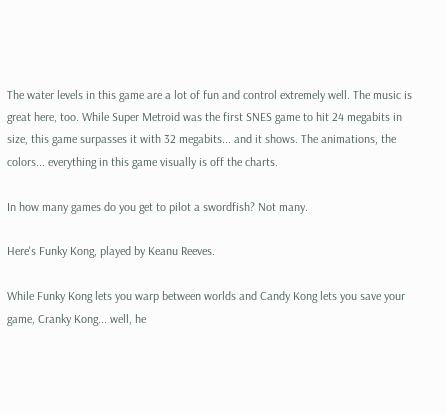The water levels in this game are a lot of fun and control extremely well. The music is great here, too. While Super Metroid was the first SNES game to hit 24 megabits in size, this game surpasses it with 32 megabits... and it shows. The animations, the colors... everything in this game visually is off the charts.

In how many games do you get to pilot a swordfish? Not many.

Here's Funky Kong, played by Keanu Reeves.

While Funky Kong lets you warp between worlds and Candy Kong lets you save your game, Cranky Kong... well, he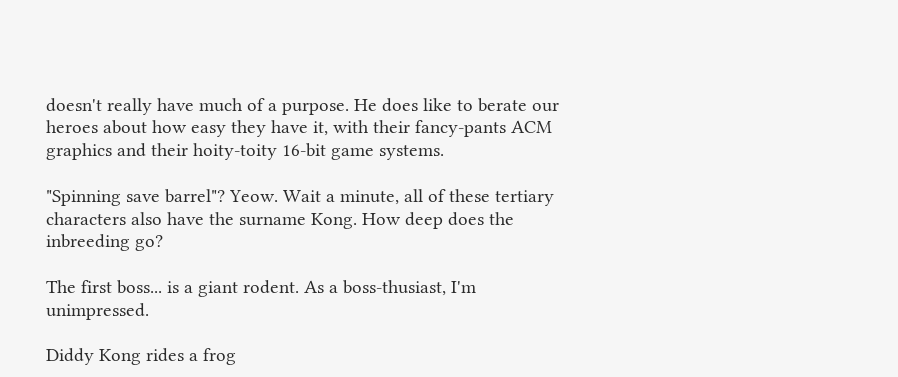doesn't really have much of a purpose. He does like to berate our heroes about how easy they have it, with their fancy-pants ACM graphics and their hoity-toity 16-bit game systems.

"Spinning save barrel"? Yeow. Wait a minute, all of these tertiary characters also have the surname Kong. How deep does the inbreeding go?

The first boss... is a giant rodent. As a boss-thusiast, I'm unimpressed.

Diddy Kong rides a frog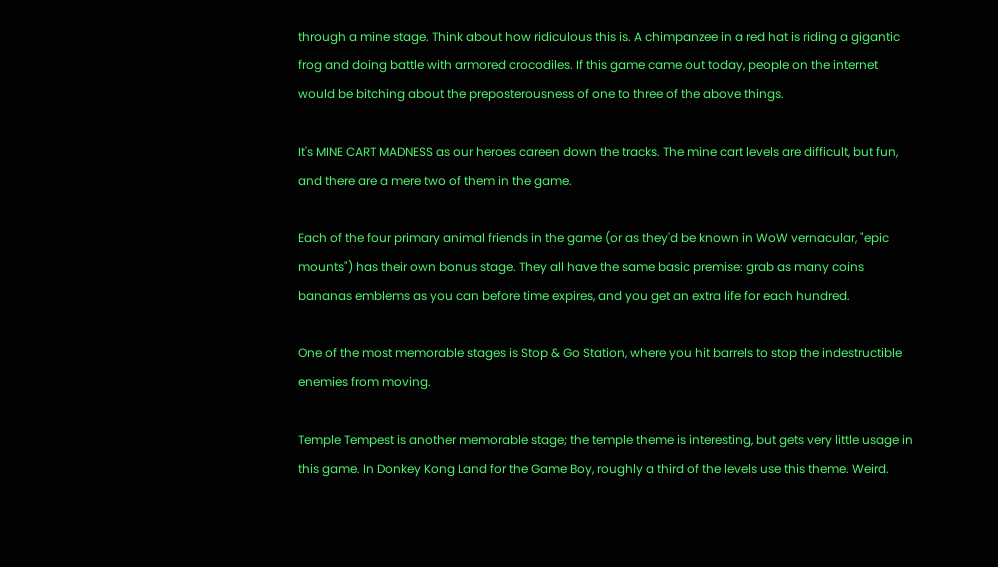through a mine stage. Think about how ridiculous this is. A chimpanzee in a red hat is riding a gigantic frog and doing battle with armored crocodiles. If this game came out today, people on the internet would be bitching about the preposterousness of one to three of the above things.

It's MINE CART MADNESS as our heroes careen down the tracks. The mine cart levels are difficult, but fun, and there are a mere two of them in the game.

Each of the four primary animal friends in the game (or as they'd be known in WoW vernacular, "epic mounts") has their own bonus stage. They all have the same basic premise: grab as many coins bananas emblems as you can before time expires, and you get an extra life for each hundred.

One of the most memorable stages is Stop & Go Station, where you hit barrels to stop the indestructible enemies from moving.

Temple Tempest is another memorable stage; the temple theme is interesting, but gets very little usage in this game. In Donkey Kong Land for the Game Boy, roughly a third of the levels use this theme. Weird.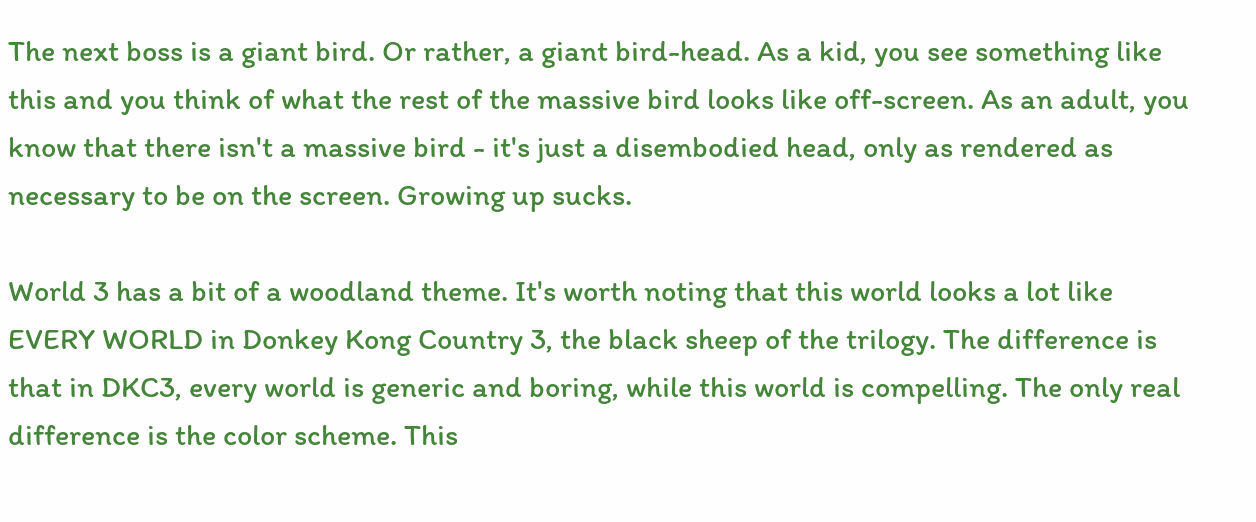The next boss is a giant bird. Or rather, a giant bird-head. As a kid, you see something like this and you think of what the rest of the massive bird looks like off-screen. As an adult, you know that there isn't a massive bird - it's just a disembodied head, only as rendered as necessary to be on the screen. Growing up sucks.

World 3 has a bit of a woodland theme. It's worth noting that this world looks a lot like EVERY WORLD in Donkey Kong Country 3, the black sheep of the trilogy. The difference is that in DKC3, every world is generic and boring, while this world is compelling. The only real difference is the color scheme. This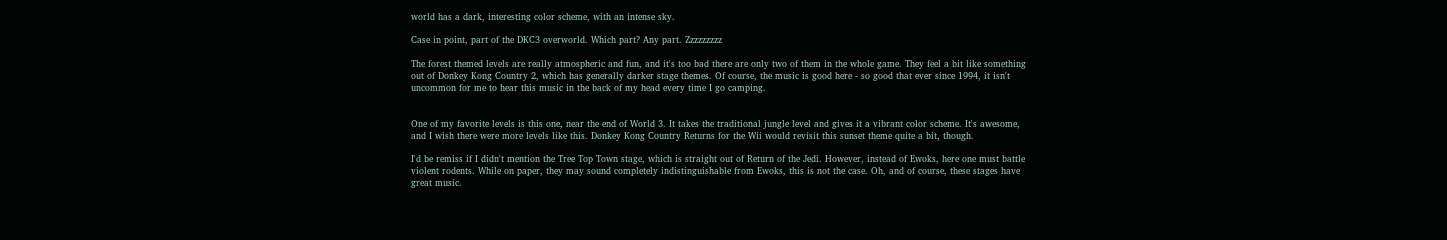world has a dark, interesting color scheme, with an intense sky.

Case in point, part of the DKC3 overworld. Which part? Any part. Zzzzzzzzz

The forest themed levels are really atmospheric and fun, and it's too bad there are only two of them in the whole game. They feel a bit like something out of Donkey Kong Country 2, which has generally darker stage themes. Of course, the music is good here - so good that ever since 1994, it isn't uncommon for me to hear this music in the back of my head every time I go camping.


One of my favorite levels is this one, near the end of World 3. It takes the traditional jungle level and gives it a vibrant color scheme. It's awesome, and I wish there were more levels like this. Donkey Kong Country Returns for the Wii would revisit this sunset theme quite a bit, though.

I'd be remiss if I didn't mention the Tree Top Town stage, which is straight out of Return of the Jedi. However, instead of Ewoks, here one must battle violent rodents. While on paper, they may sound completely indistinguishable from Ewoks, this is not the case. Oh, and of course, these stages have great music.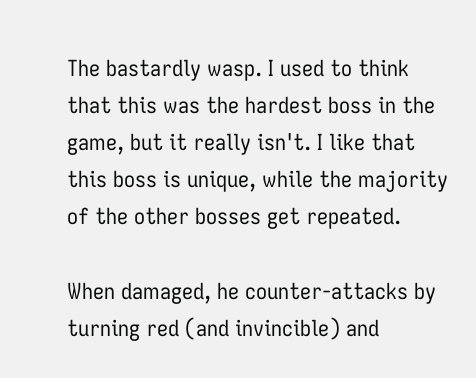The bastardly wasp. I used to think that this was the hardest boss in the game, but it really isn't. I like that this boss is unique, while the majority of the other bosses get repeated.

When damaged, he counter-attacks by turning red (and invincible) and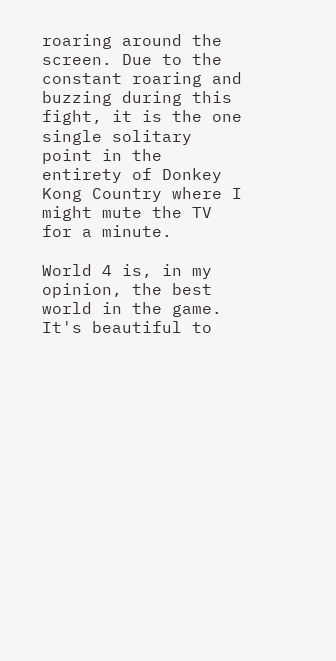roaring around the screen. Due to the constant roaring and buzzing during this fight, it is the one single solitary point in the entirety of Donkey Kong Country where I might mute the TV for a minute.

World 4 is, in my opinion, the best world in the game. It's beautiful to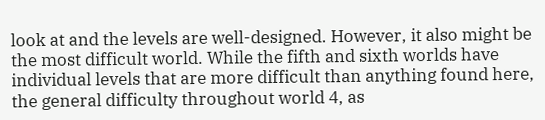look at and the levels are well-designed. However, it also might be the most difficult world. While the fifth and sixth worlds have individual levels that are more difficult than anything found here, the general difficulty throughout world 4, as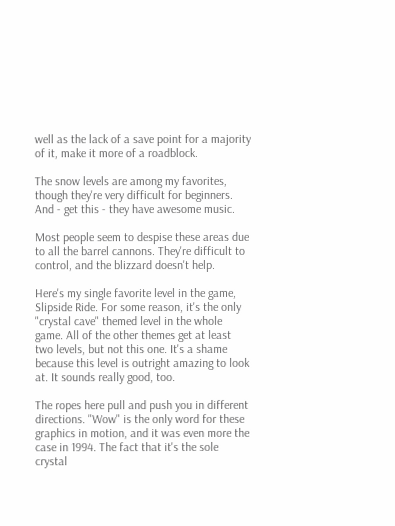well as the lack of a save point for a majority of it, make it more of a roadblock.

The snow levels are among my favorites, though they're very difficult for beginners. And - get this - they have awesome music.

Most people seem to despise these areas due to all the barrel cannons. They're difficult to control, and the blizzard doesn't help.

Here's my single favorite level in the game, Slipside Ride. For some reason, it's the only "crystal cave" themed level in the whole game. All of the other themes get at least two levels, but not this one. It's a shame because this level is outright amazing to look at. It sounds really good, too.

The ropes here pull and push you in different directions. "Wow" is the only word for these graphics in motion, and it was even more the case in 1994. The fact that it's the sole crystal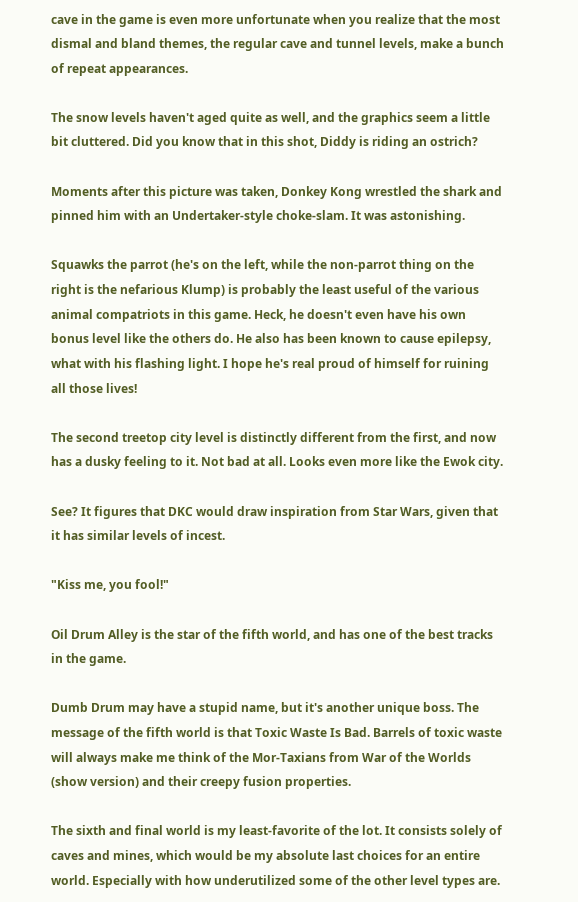cave in the game is even more unfortunate when you realize that the most dismal and bland themes, the regular cave and tunnel levels, make a bunch of repeat appearances.

The snow levels haven't aged quite as well, and the graphics seem a little bit cluttered. Did you know that in this shot, Diddy is riding an ostrich?

Moments after this picture was taken, Donkey Kong wrestled the shark and pinned him with an Undertaker-style choke-slam. It was astonishing.

Squawks the parrot (he's on the left, while the non-parrot thing on the right is the nefarious Klump) is probably the least useful of the various animal compatriots in this game. Heck, he doesn't even have his own bonus level like the others do. He also has been known to cause epilepsy, what with his flashing light. I hope he's real proud of himself for ruining all those lives!

The second treetop city level is distinctly different from the first, and now has a dusky feeling to it. Not bad at all. Looks even more like the Ewok city.

See? It figures that DKC would draw inspiration from Star Wars, given that it has similar levels of incest.

"Kiss me, you fool!"

Oil Drum Alley is the star of the fifth world, and has one of the best tracks in the game.

Dumb Drum may have a stupid name, but it's another unique boss. The message of the fifth world is that Toxic Waste Is Bad. Barrels of toxic waste will always make me think of the Mor-Taxians from War of the Worlds (show version) and their creepy fusion properties.

The sixth and final world is my least-favorite of the lot. It consists solely of caves and mines, which would be my absolute last choices for an entire world. Especially with how underutilized some of the other level types are.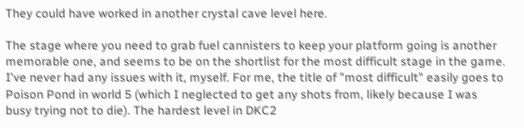They could have worked in another crystal cave level here.

The stage where you need to grab fuel cannisters to keep your platform going is another memorable one, and seems to be on the shortlist for the most difficult stage in the game. I've never had any issues with it, myself. For me, the title of "most difficult" easily goes to Poison Pond in world 5 (which I neglected to get any shots from, likely because I was busy trying not to die). The hardest level in DKC2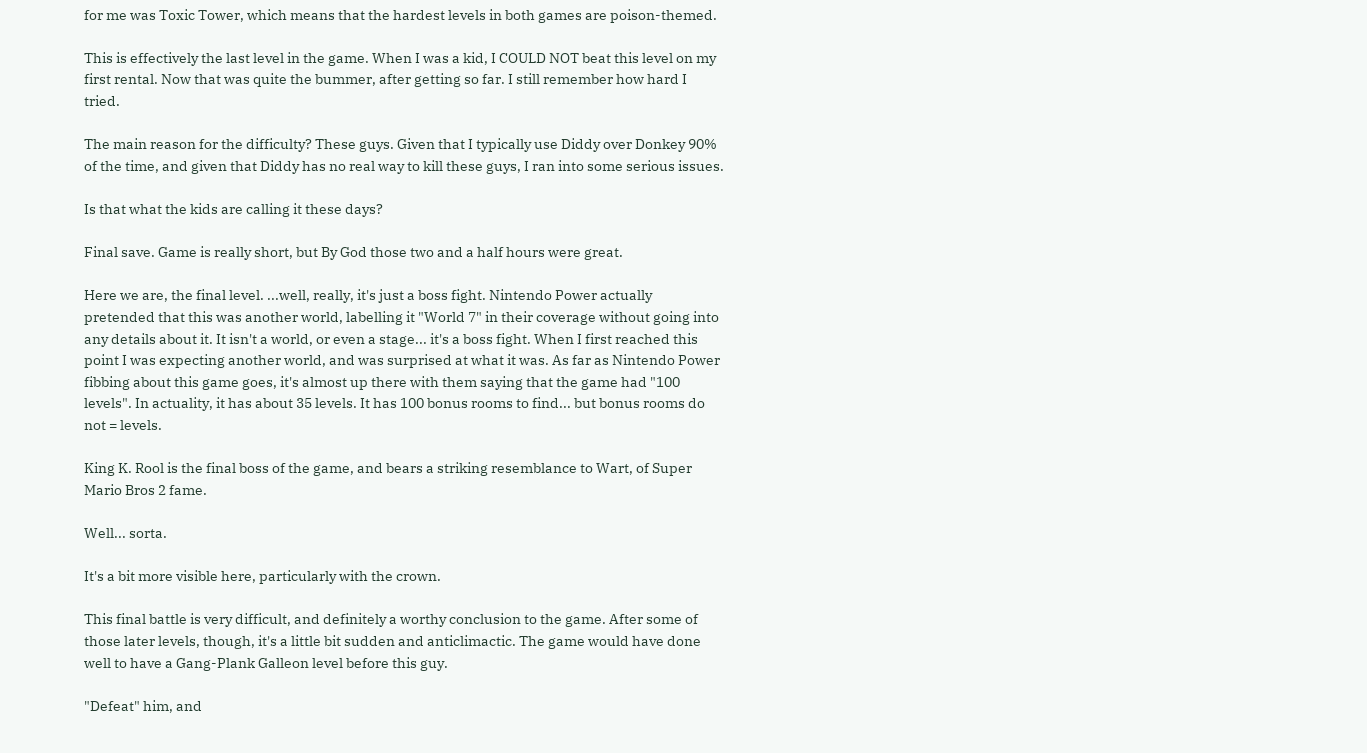for me was Toxic Tower, which means that the hardest levels in both games are poison-themed.

This is effectively the last level in the game. When I was a kid, I COULD NOT beat this level on my first rental. Now that was quite the bummer, after getting so far. I still remember how hard I tried.

The main reason for the difficulty? These guys. Given that I typically use Diddy over Donkey 90% of the time, and given that Diddy has no real way to kill these guys, I ran into some serious issues.

Is that what the kids are calling it these days?

Final save. Game is really short, but By God those two and a half hours were great.

Here we are, the final level. ...well, really, it's just a boss fight. Nintendo Power actually pretended that this was another world, labelling it "World 7" in their coverage without going into any details about it. It isn't a world, or even a stage... it's a boss fight. When I first reached this point I was expecting another world, and was surprised at what it was. As far as Nintendo Power fibbing about this game goes, it's almost up there with them saying that the game had "100 levels". In actuality, it has about 35 levels. It has 100 bonus rooms to find... but bonus rooms do not = levels.

King K. Rool is the final boss of the game, and bears a striking resemblance to Wart, of Super Mario Bros 2 fame.

Well... sorta.

It's a bit more visible here, particularly with the crown.

This final battle is very difficult, and definitely a worthy conclusion to the game. After some of those later levels, though, it's a little bit sudden and anticlimactic. The game would have done well to have a Gang-Plank Galleon level before this guy.

"Defeat" him, and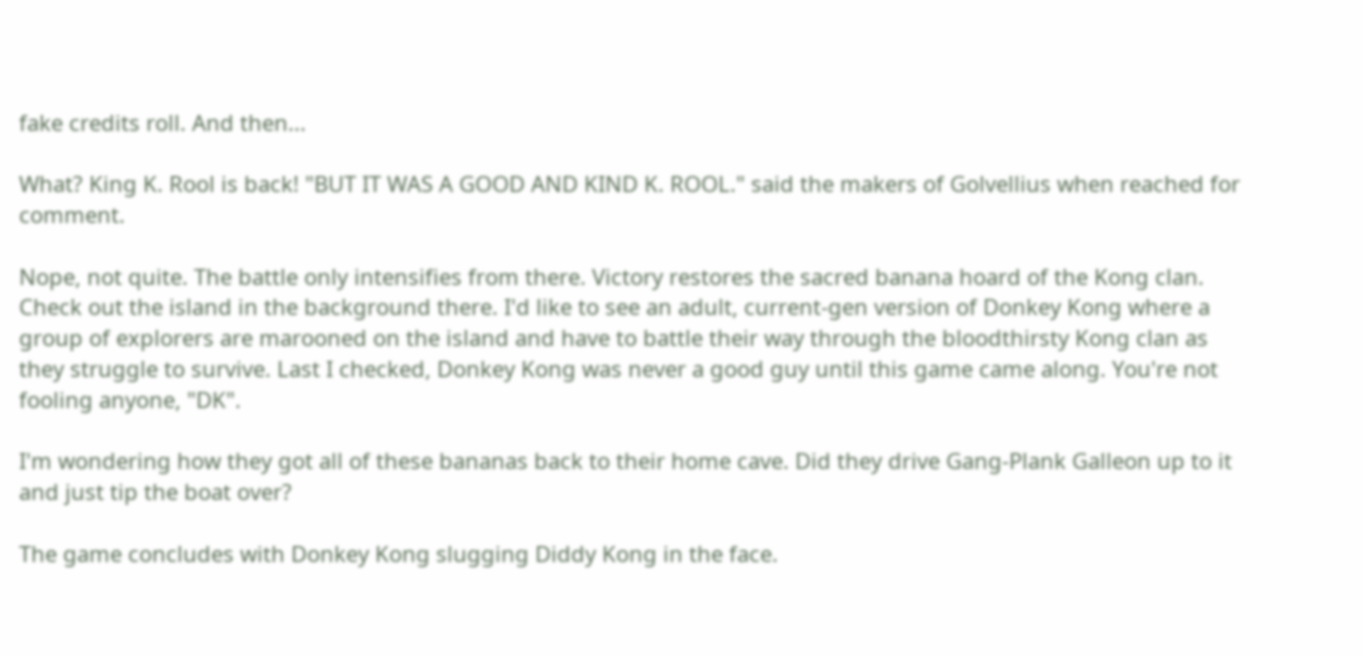fake credits roll. And then...

What? King K. Rool is back! "BUT IT WAS A GOOD AND KIND K. ROOL." said the makers of Golvellius when reached for comment.

Nope, not quite. The battle only intensifies from there. Victory restores the sacred banana hoard of the Kong clan. Check out the island in the background there. I'd like to see an adult, current-gen version of Donkey Kong where a group of explorers are marooned on the island and have to battle their way through the bloodthirsty Kong clan as they struggle to survive. Last I checked, Donkey Kong was never a good guy until this game came along. You're not fooling anyone, "DK".

I'm wondering how they got all of these bananas back to their home cave. Did they drive Gang-Plank Galleon up to it and just tip the boat over?

The game concludes with Donkey Kong slugging Diddy Kong in the face.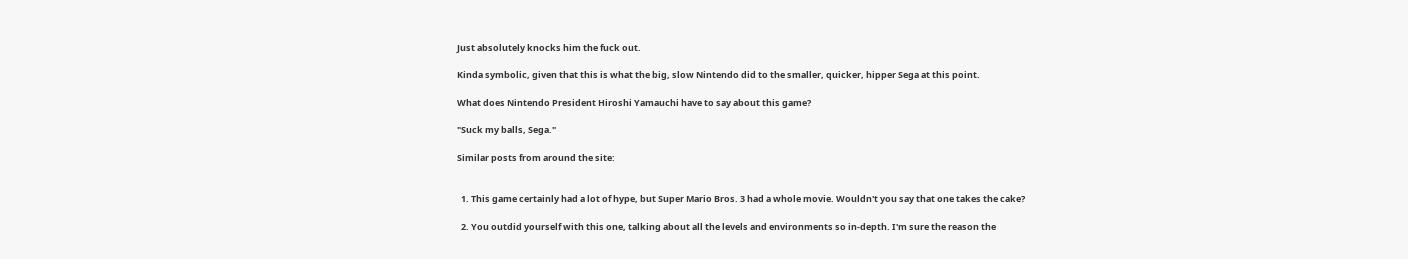Just absolutely knocks him the fuck out.

Kinda symbolic, given that this is what the big, slow Nintendo did to the smaller, quicker, hipper Sega at this point.

What does Nintendo President Hiroshi Yamauchi have to say about this game?

"Suck my balls, Sega."

Similar posts from around the site:


  1. This game certainly had a lot of hype, but Super Mario Bros. 3 had a whole movie. Wouldn't you say that one takes the cake?

  2. You outdid yourself with this one, talking about all the levels and environments so in-depth. I'm sure the reason the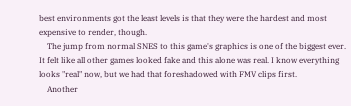best environments got the least levels is that they were the hardest and most expensive to render, though.
    The jump from normal SNES to this game's graphics is one of the biggest ever. It felt like all other games looked fake and this alone was real. I know everything looks "real" now, but we had that foreshadowed with FMV clips first.
    Another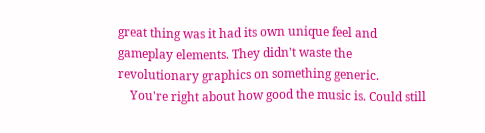great thing was it had its own unique feel and gameplay elements. They didn't waste the revolutionary graphics on something generic.
    You're right about how good the music is. Could still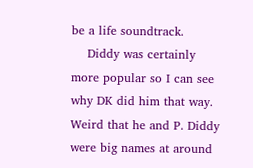be a life soundtrack.
    Diddy was certainly more popular so I can see why DK did him that way. Weird that he and P. Diddy were big names at around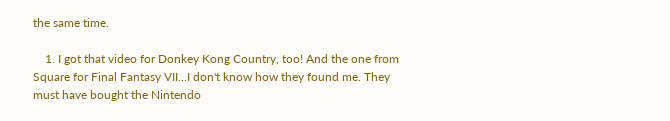the same time.

    1. I got that video for Donkey Kong Country, too! And the one from Square for Final Fantasy VII...I don't know how they found me. They must have bought the Nintendo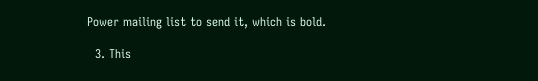Power mailing list to send it, which is bold.

  3. This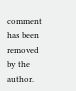comment has been removed by the author.